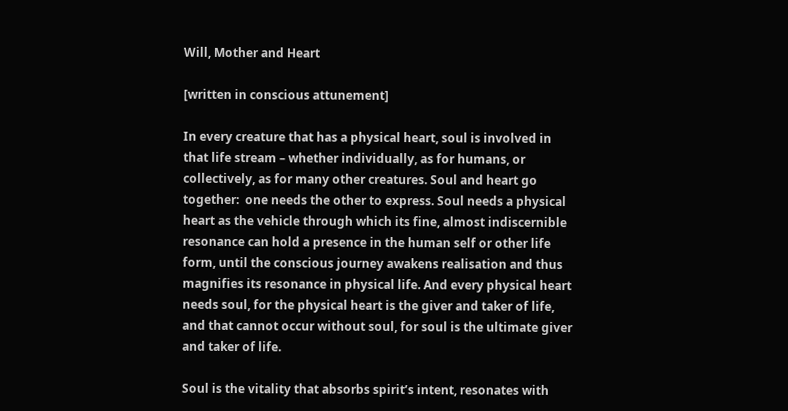Will, Mother and Heart

[written in conscious attunement]

In every creature that has a physical heart, soul is involved in that life stream – whether individually, as for humans, or collectively, as for many other creatures. Soul and heart go together:  one needs the other to express. Soul needs a physical heart as the vehicle through which its fine, almost indiscernible resonance can hold a presence in the human self or other life form, until the conscious journey awakens realisation and thus magnifies its resonance in physical life. And every physical heart needs soul, for the physical heart is the giver and taker of life, and that cannot occur without soul, for soul is the ultimate giver and taker of life.

Soul is the vitality that absorbs spirit’s intent, resonates with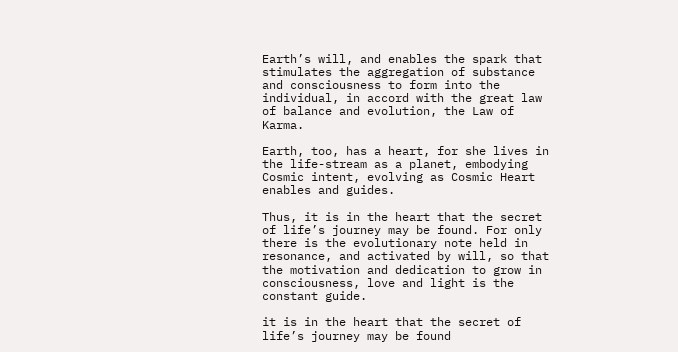Earth’s will, and enables the spark that stimulates the aggregation of substance and consciousness to form into the individual, in accord with the great law of balance and evolution, the Law of Karma.

Earth, too, has a heart, for she lives in the life-stream as a planet, embodying Cosmic intent, evolving as Cosmic Heart enables and guides.

Thus, it is in the heart that the secret of life’s journey may be found. For only there is the evolutionary note held in resonance, and activated by will, so that the motivation and dedication to grow in consciousness, love and light is the constant guide.

it is in the heart that the secret of life’s journey may be found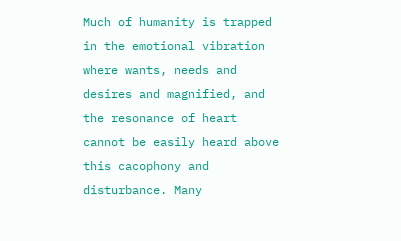Much of humanity is trapped in the emotional vibration where wants, needs and desires and magnified, and the resonance of heart cannot be easily heard above this cacophony and disturbance. Many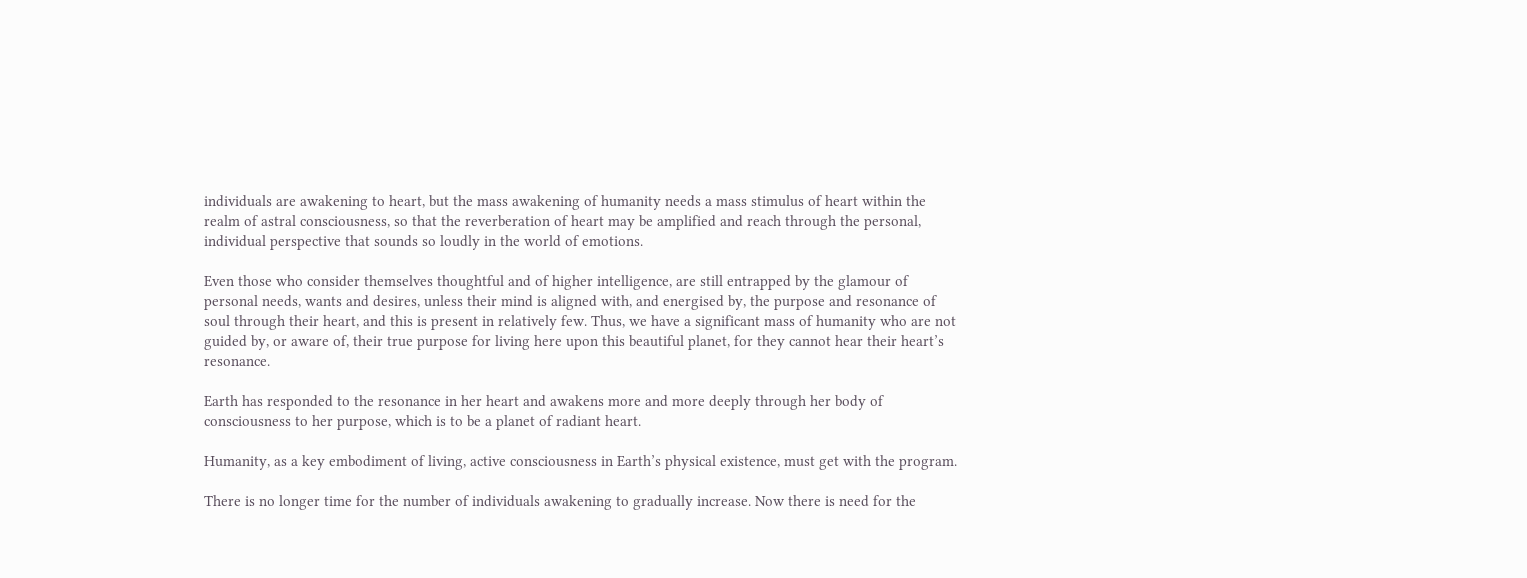individuals are awakening to heart, but the mass awakening of humanity needs a mass stimulus of heart within the realm of astral consciousness, so that the reverberation of heart may be amplified and reach through the personal, individual perspective that sounds so loudly in the world of emotions.

Even those who consider themselves thoughtful and of higher intelligence, are still entrapped by the glamour of personal needs, wants and desires, unless their mind is aligned with, and energised by, the purpose and resonance of soul through their heart, and this is present in relatively few. Thus, we have a significant mass of humanity who are not guided by, or aware of, their true purpose for living here upon this beautiful planet, for they cannot hear their heart’s resonance.

Earth has responded to the resonance in her heart and awakens more and more deeply through her body of consciousness to her purpose, which is to be a planet of radiant heart.

Humanity, as a key embodiment of living, active consciousness in Earth’s physical existence, must get with the program.

There is no longer time for the number of individuals awakening to gradually increase. Now there is need for the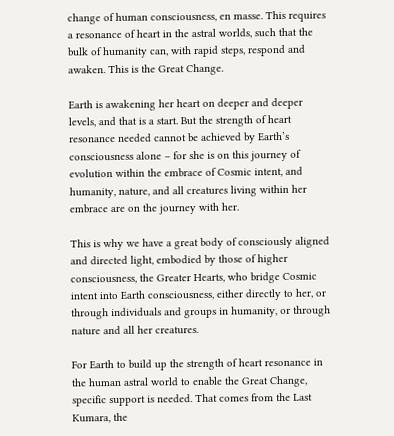change of human consciousness, en masse. This requires a resonance of heart in the astral worlds, such that the bulk of humanity can, with rapid steps, respond and awaken. This is the Great Change.

Earth is awakening her heart on deeper and deeper levels, and that is a start. But the strength of heart resonance needed cannot be achieved by Earth’s consciousness alone – for she is on this journey of evolution within the embrace of Cosmic intent, and humanity, nature, and all creatures living within her embrace are on the journey with her.

This is why we have a great body of consciously aligned and directed light, embodied by those of higher consciousness, the Greater Hearts, who bridge Cosmic intent into Earth consciousness, either directly to her, or through individuals and groups in humanity, or through nature and all her creatures.

For Earth to build up the strength of heart resonance in the human astral world to enable the Great Change, specific support is needed. That comes from the Last Kumara, the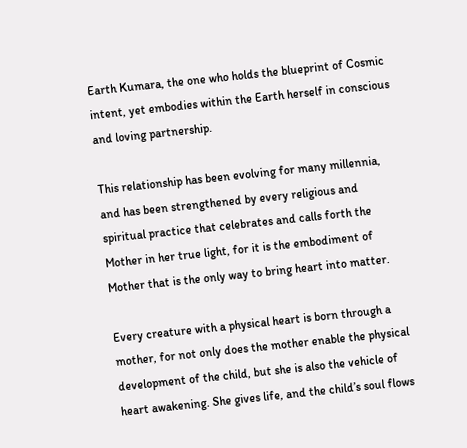Earth Kumara, the one who holds the blueprint of Cosmic intent, yet embodies within the Earth herself in conscious and loving partnership.

This relationship has been evolving for many millennia, and has been strengthened by every religious and spiritual practice that celebrates and calls forth the Mother in her true light, for it is the embodiment of Mother that is the only way to bring heart into matter.

Every creature with a physical heart is born through a mother, for not only does the mother enable the physical development of the child, but she is also the vehicle of heart awakening. She gives life, and the child’s soul flows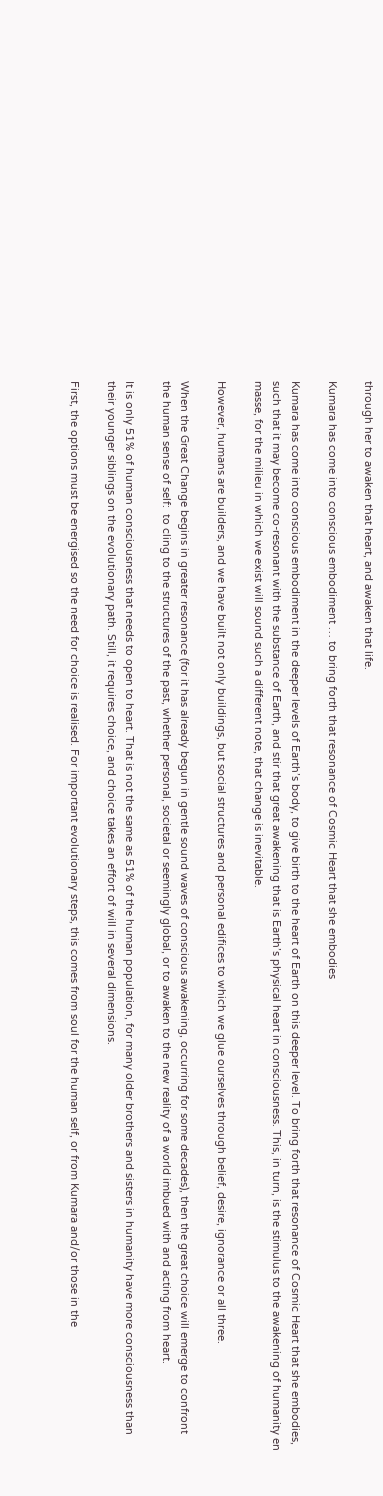through her to awaken that heart, and awaken that life.

Kumara has come into conscious embodiment … to bring forth that resonance of Cosmic Heart that she embodies

Kumara has come into conscious embodiment in the deeper levels of Earth’s body, to give birth to the heart of Earth on this deeper level. To bring forth that resonance of Cosmic Heart that she embodies, such that it may become co-resonant with the substance of Earth, and stir that great awakening that is Earth’s physical heart in consciousness. This, in turn, is the stimulus to the awakening of humanity en masse, for the milieu in which we exist will sound such a different note, that change is inevitable.

However, humans are builders, and we have built not only buildings, but social structures and personal edifices to which we glue ourselves through belief, desire, ignorance or all three.

When the Great Change begins in greater resonance (for it has already begun in gentle sound waves of conscious awakening, occurring for some decades), then the great choice will emerge to confront the human sense of self:  to cling to the structures of the past, whether personal, societal or seemingly global, or to awaken to the new reality of a world imbued with and acting from heart.

It is only 51% of human consciousness that needs to open to heart. That is not the same as 51% of the human population, for many older brothers and sisters in humanity have more consciousness than their younger siblings on the evolutionary path. Still, it requires choice, and choice takes an effort of will in several dimensions.

First, the options must be energised so the need for choice is realised. For important evolutionary steps, this comes from soul for the human self, or from Kumara and/or those in the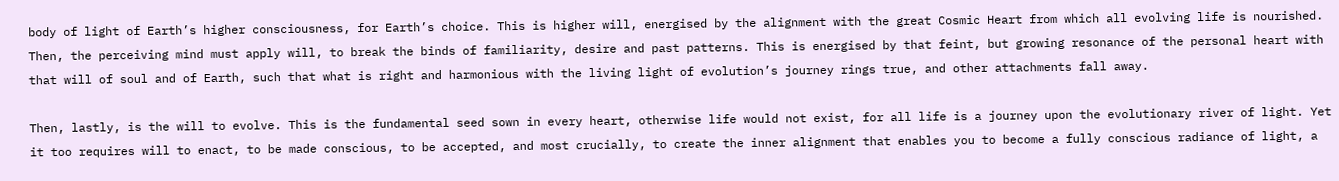body of light of Earth’s higher consciousness, for Earth’s choice. This is higher will, energised by the alignment with the great Cosmic Heart from which all evolving life is nourished. Then, the perceiving mind must apply will, to break the binds of familiarity, desire and past patterns. This is energised by that feint, but growing resonance of the personal heart with that will of soul and of Earth, such that what is right and harmonious with the living light of evolution’s journey rings true, and other attachments fall away.

Then, lastly, is the will to evolve. This is the fundamental seed sown in every heart, otherwise life would not exist, for all life is a journey upon the evolutionary river of light. Yet it too requires will to enact, to be made conscious, to be accepted, and most crucially, to create the inner alignment that enables you to become a fully conscious radiance of light, a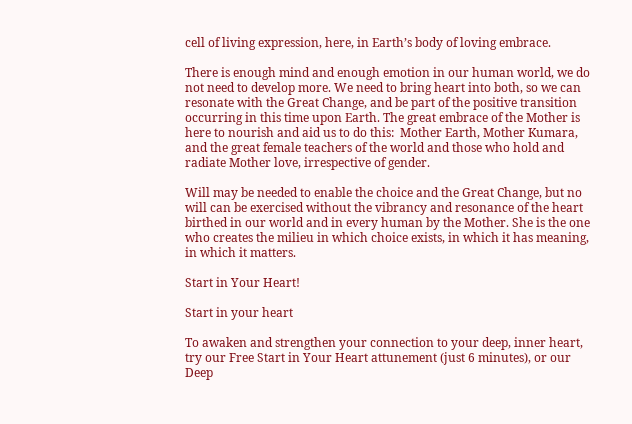cell of living expression, here, in Earth’s body of loving embrace.

There is enough mind and enough emotion in our human world, we do not need to develop more. We need to bring heart into both, so we can resonate with the Great Change, and be part of the positive transition occurring in this time upon Earth. The great embrace of the Mother is here to nourish and aid us to do this:  Mother Earth, Mother Kumara, and the great female teachers of the world and those who hold and radiate Mother love, irrespective of gender.

Will may be needed to enable the choice and the Great Change, but no will can be exercised without the vibrancy and resonance of the heart birthed in our world and in every human by the Mother. She is the one who creates the milieu in which choice exists, in which it has meaning, in which it matters.

Start in Your Heart!

Start in your heart

To awaken and strengthen your connection to your deep, inner heart, try our Free Start in Your Heart attunement (just 6 minutes), or our Deep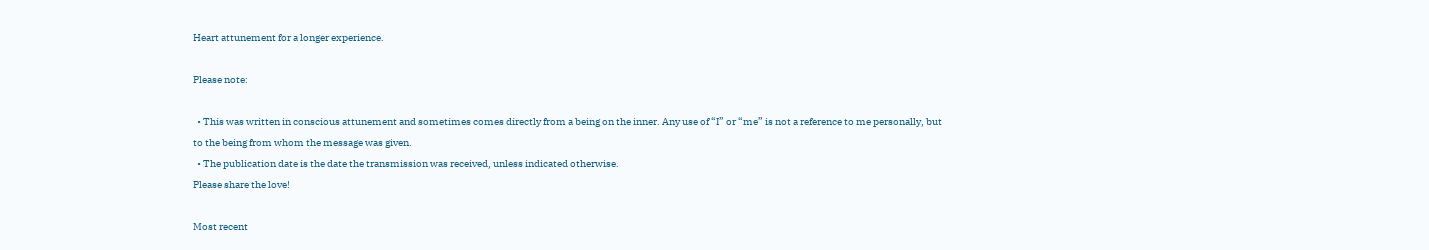Heart attunement for a longer experience.

Please note:

  • This was written in conscious attunement and sometimes comes directly from a being on the inner. Any use of “I” or “me” is not a reference to me personally, but to the being from whom the message was given.
  • The publication date is the date the transmission was received, unless indicated otherwise.
Please share the love!

Most recent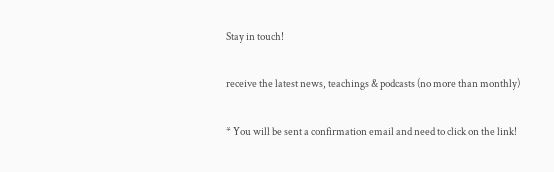Stay in touch!

receive the latest news, teachings & podcasts (no more than monthly)

* You will be sent a confirmation email and need to click on the link!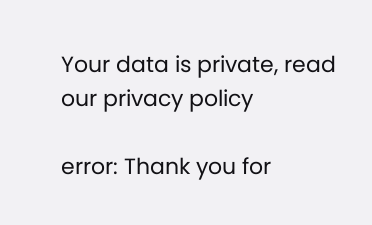Your data is private, read our privacy policy

error: Thank you for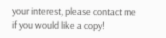your interest, please contact me if you would like a copy!